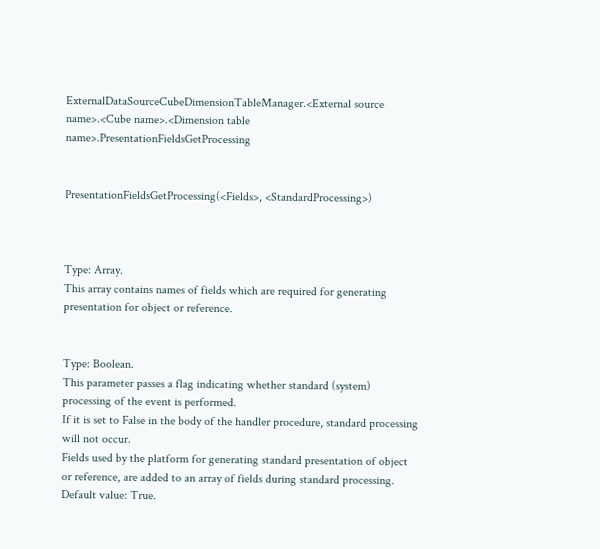ExternalDataSourceCubeDimensionTableManager.<External source name>.<Cube name>.<Dimension table name>.PresentationFieldsGetProcessing


PresentationFieldsGetProcessing(<Fields>, <StandardProcessing>)



Type: Array.
This array contains names of fields which are required for generating presentation for object or reference.


Type: Boolean.
This parameter passes a flag indicating whether standard (system) processing of the event is performed.
If it is set to False in the body of the handler procedure, standard processing will not occur.
Fields used by the platform for generating standard presentation of object or reference, are added to an array of fields during standard processing.
Default value: True.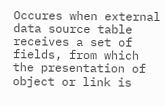Occures when external data source table receives a set of fields, from which the presentation of object or link is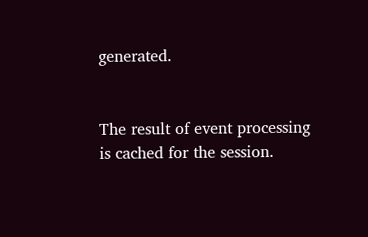generated.


The result of event processing is cached for the session.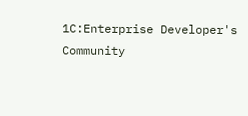1C:Enterprise Developer's Community